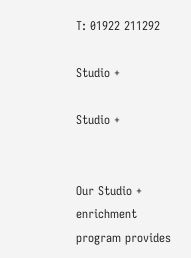T: 01922 211292

Studio +

Studio +


Our Studio + enrichment program provides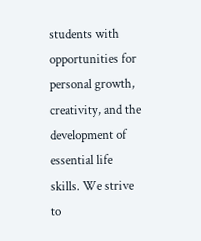students with opportunities for personal growth, creativity, and the development of essential life skills. We strive to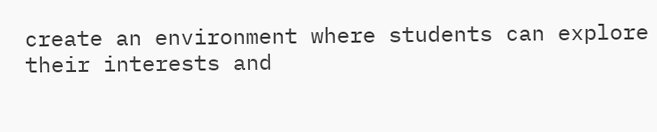create an environment where students can explore their interests and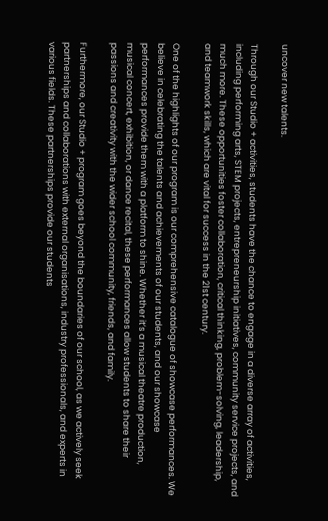uncover new talents.

Through our Studio + activities, students have the chance to engage in a diverse array of activities, including performing arts, STEM projects, entrepreneurship initiatives, community service projects, and much more. These opportunities foster collaboration, critical thinking, problem-solving, leadership, and teamwork skills, which are vital for success in the 21st century.

One of the highlights of our program is our comprehensive catalogue of showcase performances. We believe in celebrating the talents and achievements of our students, and our showcase performances provide them with a platform to shine. Whether it’s a musical theatre production, musical concert, exhibition, or dance recital, these performances allow students to share their passions and creativity with the wider school community, friends, and family.

Furthermore, our Studio + program goes beyond the boundaries of our school, as we actively seek partnerships and collaborations with external organisations, industry professionals, and experts in various fields. These partnerships provide our students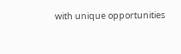with unique opportunities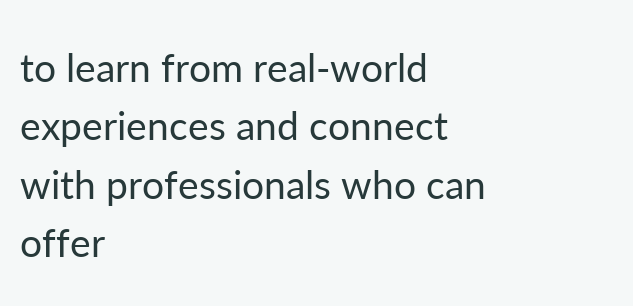to learn from real-world experiences and connect with professionals who can offer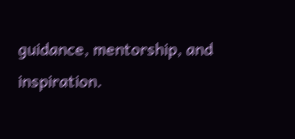guidance, mentorship, and inspiration.